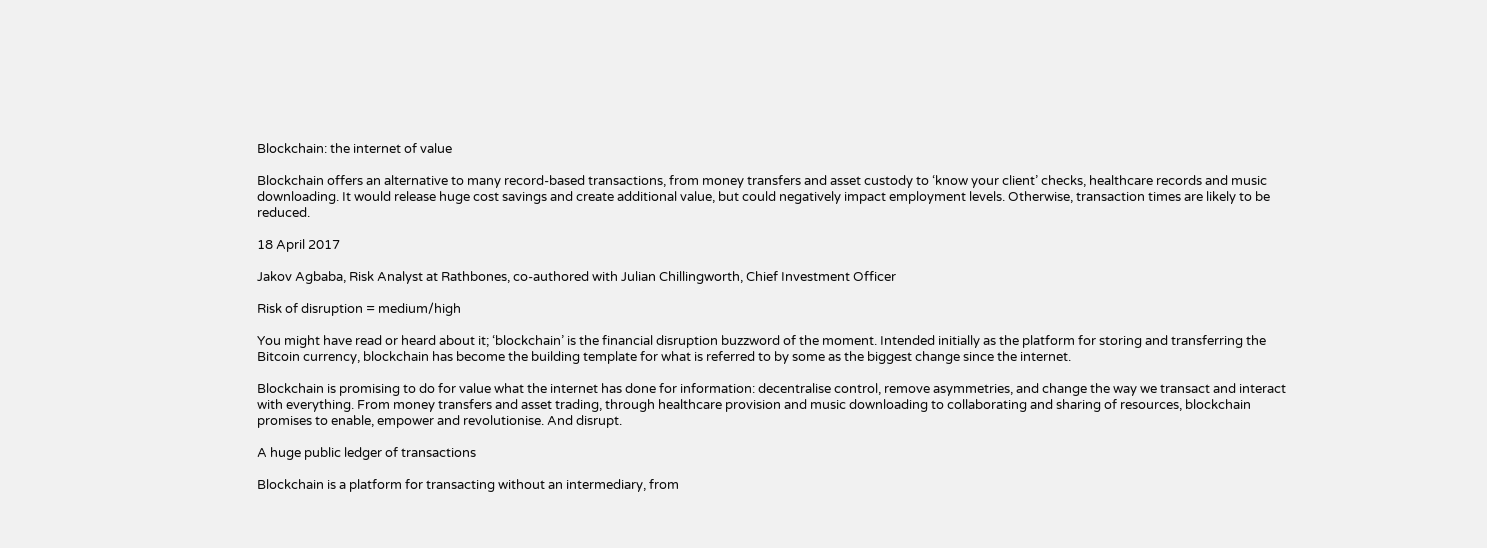Blockchain: the internet of value

Blockchain offers an alternative to many record-based transactions, from money transfers and asset custody to ‘know your client’ checks, healthcare records and music downloading. It would release huge cost savings and create additional value, but could negatively impact employment levels. Otherwise, transaction times are likely to be reduced.

18 April 2017

Jakov Agbaba, Risk Analyst at Rathbones, co-authored with Julian Chillingworth, Chief Investment Officer

Risk of disruption = medium/high

You might have read or heard about it; ‘blockchain’ is the financial disruption buzzword of the moment. Intended initially as the platform for storing and transferring the Bitcoin currency, blockchain has become the building template for what is referred to by some as the biggest change since the internet.

Blockchain is promising to do for value what the internet has done for information: decentralise control, remove asymmetries, and change the way we transact and interact with everything. From money transfers and asset trading, through healthcare provision and music downloading to collaborating and sharing of resources, blockchain promises to enable, empower and revolutionise. And disrupt.

A huge public ledger of transactions

Blockchain is a platform for transacting without an intermediary, from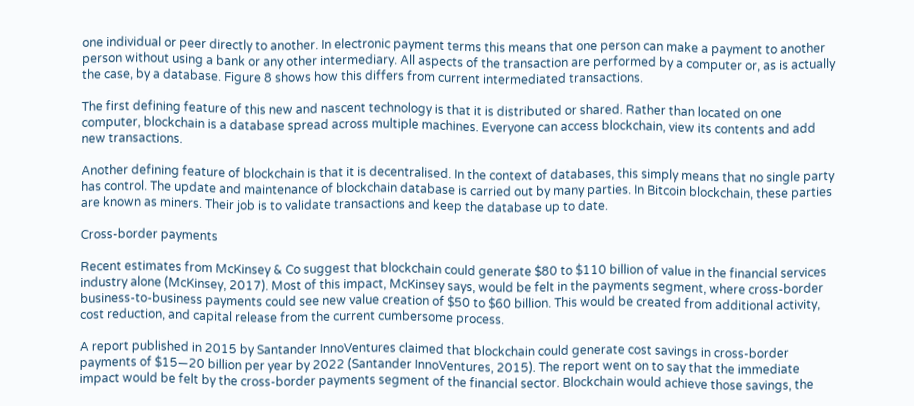one individual or peer directly to another. In electronic payment terms this means that one person can make a payment to another person without using a bank or any other intermediary. All aspects of the transaction are performed by a computer or, as is actually the case, by a database. Figure 8 shows how this differs from current intermediated transactions.

The first defining feature of this new and nascent technology is that it is distributed or shared. Rather than located on one computer, blockchain is a database spread across multiple machines. Everyone can access blockchain, view its contents and add new transactions.

Another defining feature of blockchain is that it is decentralised. In the context of databases, this simply means that no single party has control. The update and maintenance of blockchain database is carried out by many parties. In Bitcoin blockchain, these parties are known as miners. Their job is to validate transactions and keep the database up to date.

Cross-border payments

Recent estimates from McKinsey & Co suggest that blockchain could generate $80 to $110 billion of value in the financial services industry alone (McKinsey, 2017). Most of this impact, McKinsey says, would be felt in the payments segment, where cross-border business-to-business payments could see new value creation of $50 to $60 billion. This would be created from additional activity, cost reduction, and capital release from the current cumbersome process.

A report published in 2015 by Santander InnoVentures claimed that blockchain could generate cost savings in cross-border payments of $15—20 billion per year by 2022 (Santander InnoVentures, 2015). The report went on to say that the immediate impact would be felt by the cross-border payments segment of the financial sector. Blockchain would achieve those savings, the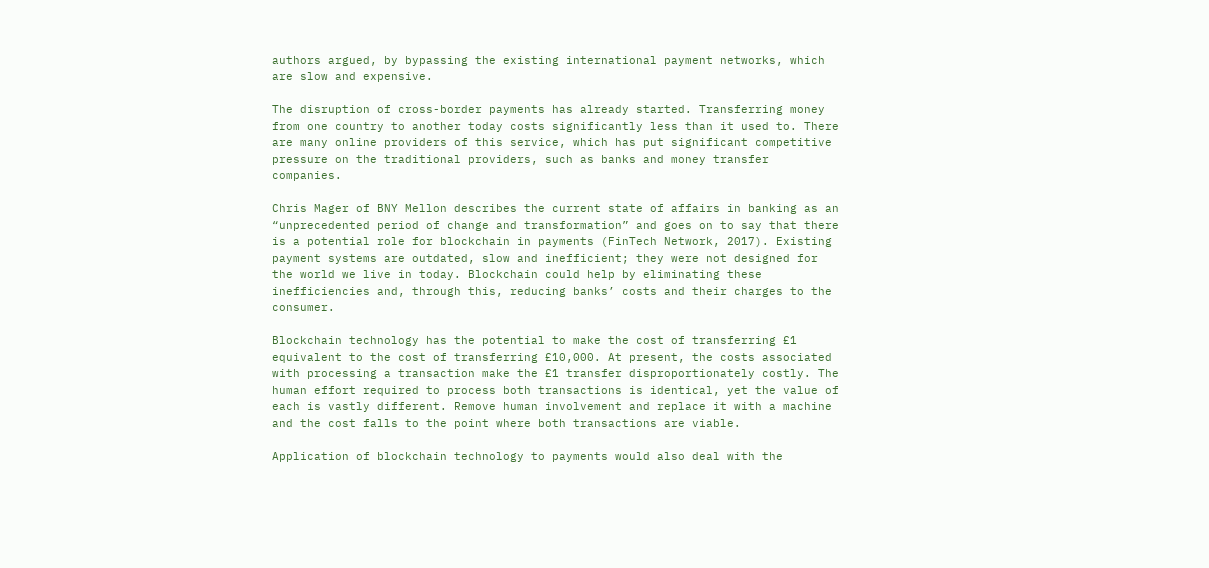authors argued, by bypassing the existing international payment networks, which are slow and expensive.

The disruption of cross-border payments has already started. Transferring money from one country to another today costs significantly less than it used to. There are many online providers of this service, which has put significant competitive pressure on the traditional providers, such as banks and money transfer companies.

Chris Mager of BNY Mellon describes the current state of affairs in banking as an “unprecedented period of change and transformation” and goes on to say that there is a potential role for blockchain in payments (FinTech Network, 2017). Existing payment systems are outdated, slow and inefficient; they were not designed for the world we live in today. Blockchain could help by eliminating these inefficiencies and, through this, reducing banks’ costs and their charges to the consumer.

Blockchain technology has the potential to make the cost of transferring £1 equivalent to the cost of transferring £10,000. At present, the costs associated with processing a transaction make the £1 transfer disproportionately costly. The human effort required to process both transactions is identical, yet the value of each is vastly different. Remove human involvement and replace it with a machine and the cost falls to the point where both transactions are viable.

Application of blockchain technology to payments would also deal with the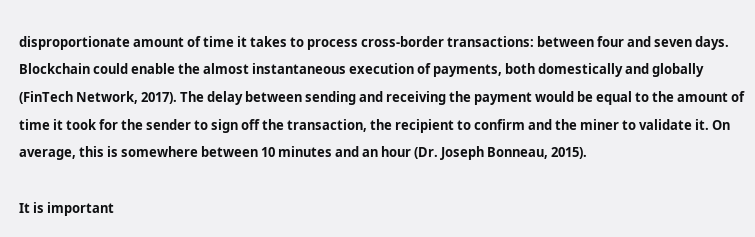disproportionate amount of time it takes to process cross-border transactions: between four and seven days. Blockchain could enable the almost instantaneous execution of payments, both domestically and globally (FinTech Network, 2017). The delay between sending and receiving the payment would be equal to the amount of time it took for the sender to sign off the transaction, the recipient to confirm and the miner to validate it. On average, this is somewhere between 10 minutes and an hour (Dr. Joseph Bonneau, 2015).

It is important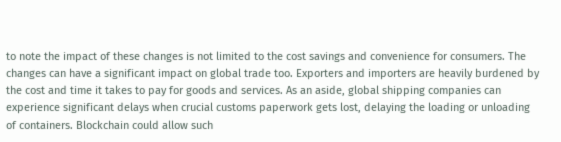to note the impact of these changes is not limited to the cost savings and convenience for consumers. The changes can have a significant impact on global trade too. Exporters and importers are heavily burdened by the cost and time it takes to pay for goods and services. As an aside, global shipping companies can experience significant delays when crucial customs paperwork gets lost, delaying the loading or unloading of containers. Blockchain could allow such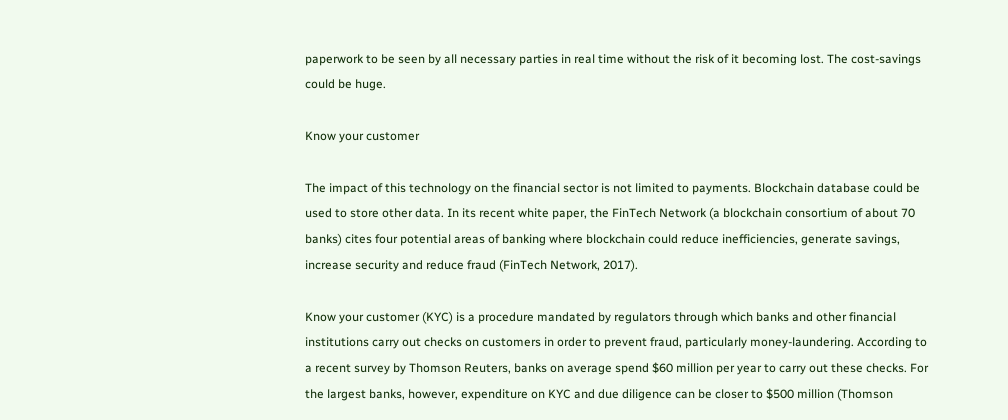paperwork to be seen by all necessary parties in real time without the risk of it becoming lost. The cost-savings could be huge.

Know your customer

The impact of this technology on the financial sector is not limited to payments. Blockchain database could be used to store other data. In its recent white paper, the FinTech Network (a blockchain consortium of about 70 banks) cites four potential areas of banking where blockchain could reduce inefficiencies, generate savings, increase security and reduce fraud (FinTech Network, 2017).

Know your customer (KYC) is a procedure mandated by regulators through which banks and other financial institutions carry out checks on customers in order to prevent fraud, particularly money-laundering. According to a recent survey by Thomson Reuters, banks on average spend $60 million per year to carry out these checks. For the largest banks, however, expenditure on KYC and due diligence can be closer to $500 million (Thomson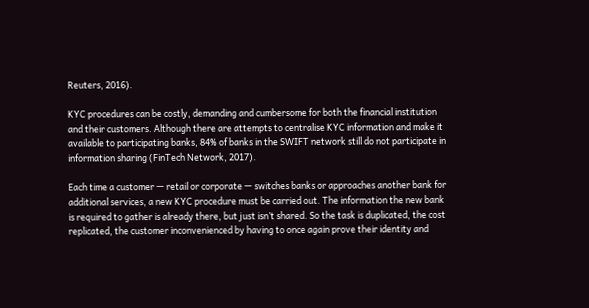Reuters, 2016).

KYC procedures can be costly, demanding and cumbersome for both the financial institution and their customers. Although there are attempts to centralise KYC information and make it available to participating banks, 84% of banks in the SWIFT network still do not participate in information sharing (FinTech Network, 2017).

Each time a customer — retail or corporate — switches banks or approaches another bank for additional services, a new KYC procedure must be carried out. The information the new bank is required to gather is already there, but just isn’t shared. So the task is duplicated, the cost replicated, the customer inconvenienced by having to once again prove their identity and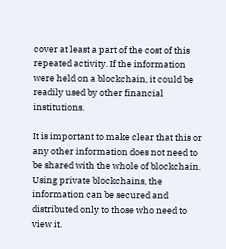cover at least a part of the cost of this repeated activity. If the information were held on a blockchain, it could be readily used by other financial institutions.

It is important to make clear that this or any other information does not need to be shared with the whole of blockchain. Using private blockchains, the information can be secured and distributed only to those who need to view it.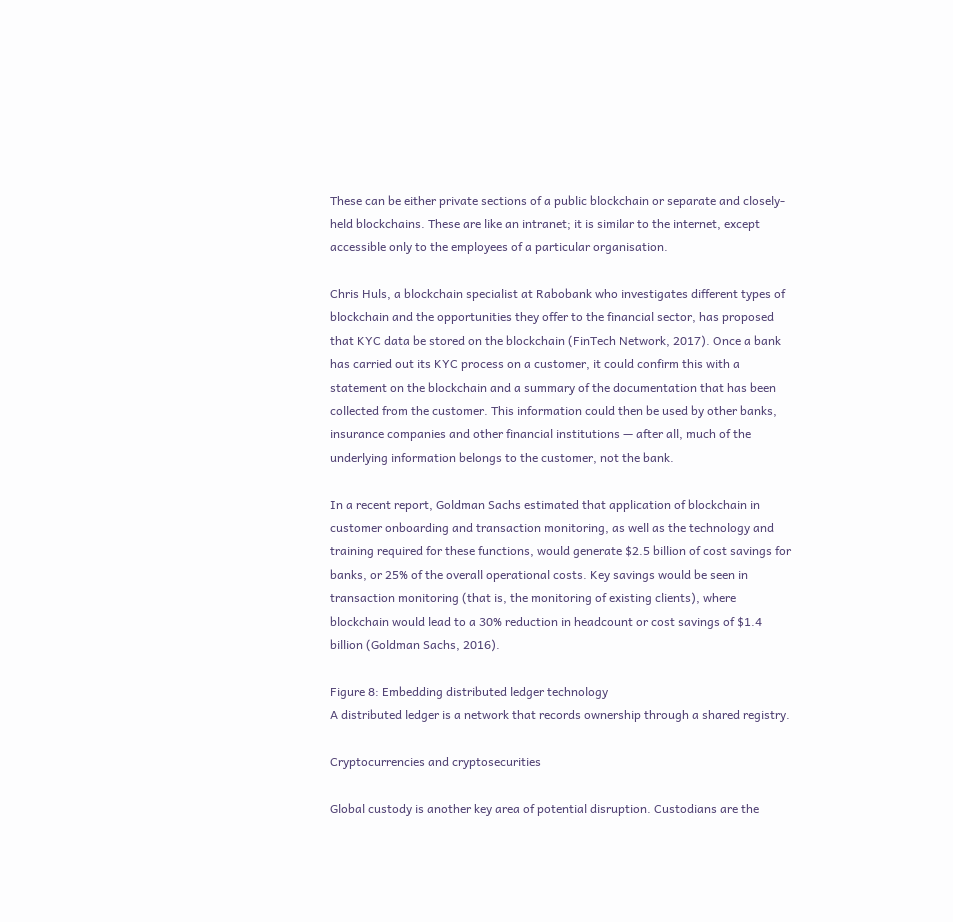These can be either private sections of a public blockchain or separate and closely-held blockchains. These are like an intranet; it is similar to the internet, except accessible only to the employees of a particular organisation.

Chris Huls, a blockchain specialist at Rabobank who investigates different types of blockchain and the opportunities they offer to the financial sector, has proposed that KYC data be stored on the blockchain (FinTech Network, 2017). Once a bank has carried out its KYC process on a customer, it could confirm this with a statement on the blockchain and a summary of the documentation that has been collected from the customer. This information could then be used by other banks, insurance companies and other financial institutions — after all, much of the underlying information belongs to the customer, not the bank.

In a recent report, Goldman Sachs estimated that application of blockchain in customer onboarding and transaction monitoring, as well as the technology and training required for these functions, would generate $2.5 billion of cost savings for banks, or 25% of the overall operational costs. Key savings would be seen in transaction monitoring (that is, the monitoring of existing clients), where blockchain would lead to a 30% reduction in headcount or cost savings of $1.4 billion (Goldman Sachs, 2016).

Figure 8: Embedding distributed ledger technology
A distributed ledger is a network that records ownership through a shared registry.

Cryptocurrencies and cryptosecurities

Global custody is another key area of potential disruption. Custodians are the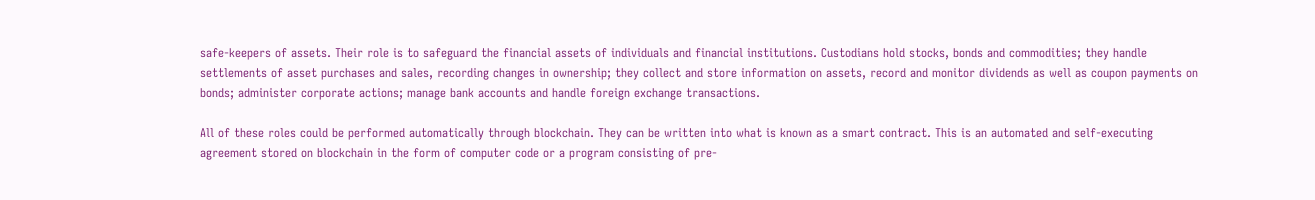safe-keepers of assets. Their role is to safeguard the financial assets of individuals and financial institutions. Custodians hold stocks, bonds and commodities; they handle settlements of asset purchases and sales, recording changes in ownership; they collect and store information on assets, record and monitor dividends as well as coupon payments on bonds; administer corporate actions; manage bank accounts and handle foreign exchange transactions.

All of these roles could be performed automatically through blockchain. They can be written into what is known as a smart contract. This is an automated and self-executing agreement stored on blockchain in the form of computer code or a program consisting of pre-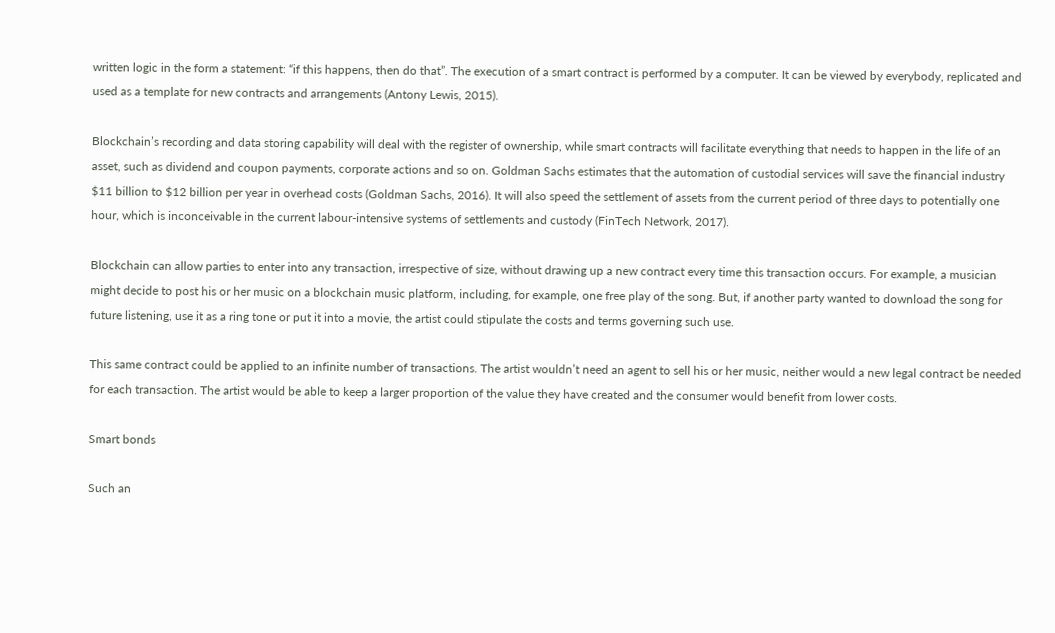written logic in the form a statement: “if this happens, then do that”. The execution of a smart contract is performed by a computer. It can be viewed by everybody, replicated and used as a template for new contracts and arrangements (Antony Lewis, 2015).

Blockchain’s recording and data storing capability will deal with the register of ownership, while smart contracts will facilitate everything that needs to happen in the life of an asset, such as dividend and coupon payments, corporate actions and so on. Goldman Sachs estimates that the automation of custodial services will save the financial industry $11 billion to $12 billion per year in overhead costs (Goldman Sachs, 2016). It will also speed the settlement of assets from the current period of three days to potentially one hour, which is inconceivable in the current labour-intensive systems of settlements and custody (FinTech Network, 2017).

Blockchain can allow parties to enter into any transaction, irrespective of size, without drawing up a new contract every time this transaction occurs. For example, a musician might decide to post his or her music on a blockchain music platform, including, for example, one free play of the song. But, if another party wanted to download the song for future listening, use it as a ring tone or put it into a movie, the artist could stipulate the costs and terms governing such use.

This same contract could be applied to an infinite number of transactions. The artist wouldn’t need an agent to sell his or her music, neither would a new legal contract be needed for each transaction. The artist would be able to keep a larger proportion of the value they have created and the consumer would benefit from lower costs.

Smart bonds

Such an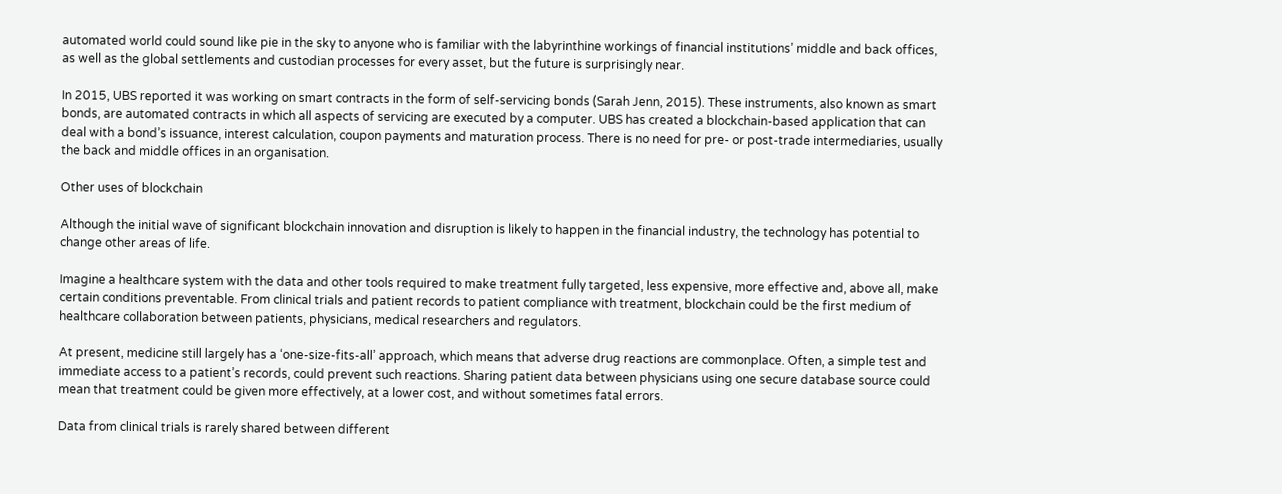automated world could sound like pie in the sky to anyone who is familiar with the labyrinthine workings of financial institutions’ middle and back offices, as well as the global settlements and custodian processes for every asset, but the future is surprisingly near.

In 2015, UBS reported it was working on smart contracts in the form of self-servicing bonds (Sarah Jenn, 2015). These instruments, also known as smart bonds, are automated contracts in which all aspects of servicing are executed by a computer. UBS has created a blockchain-based application that can deal with a bond’s issuance, interest calculation, coupon payments and maturation process. There is no need for pre- or post-trade intermediaries, usually the back and middle offices in an organisation.

Other uses of blockchain

Although the initial wave of significant blockchain innovation and disruption is likely to happen in the financial industry, the technology has potential to change other areas of life.

Imagine a healthcare system with the data and other tools required to make treatment fully targeted, less expensive, more effective and, above all, make certain conditions preventable. From clinical trials and patient records to patient compliance with treatment, blockchain could be the first medium of healthcare collaboration between patients, physicians, medical researchers and regulators.

At present, medicine still largely has a ‘one-size-fits-all’ approach, which means that adverse drug reactions are commonplace. Often, a simple test and immediate access to a patient’s records, could prevent such reactions. Sharing patient data between physicians using one secure database source could mean that treatment could be given more effectively, at a lower cost, and without sometimes fatal errors.

Data from clinical trials is rarely shared between different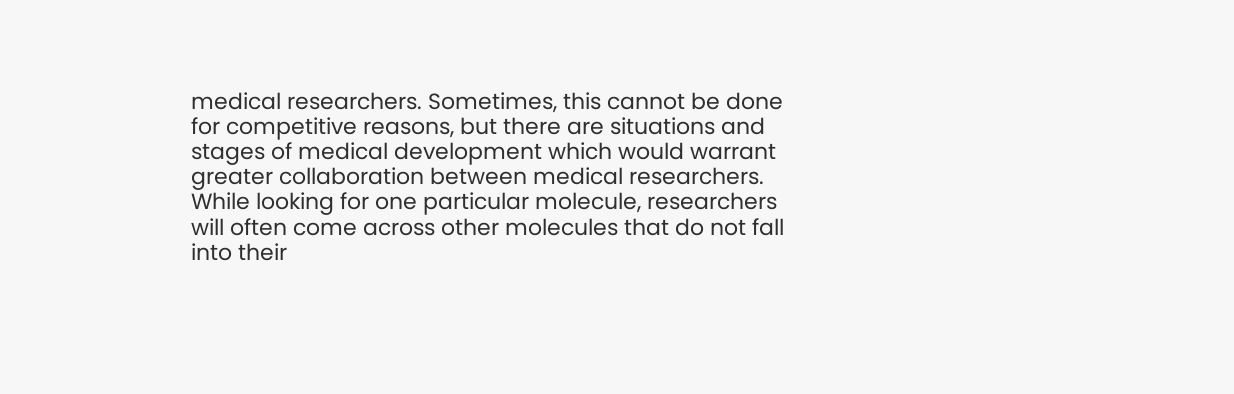medical researchers. Sometimes, this cannot be done for competitive reasons, but there are situations and stages of medical development which would warrant greater collaboration between medical researchers. While looking for one particular molecule, researchers will often come across other molecules that do not fall into their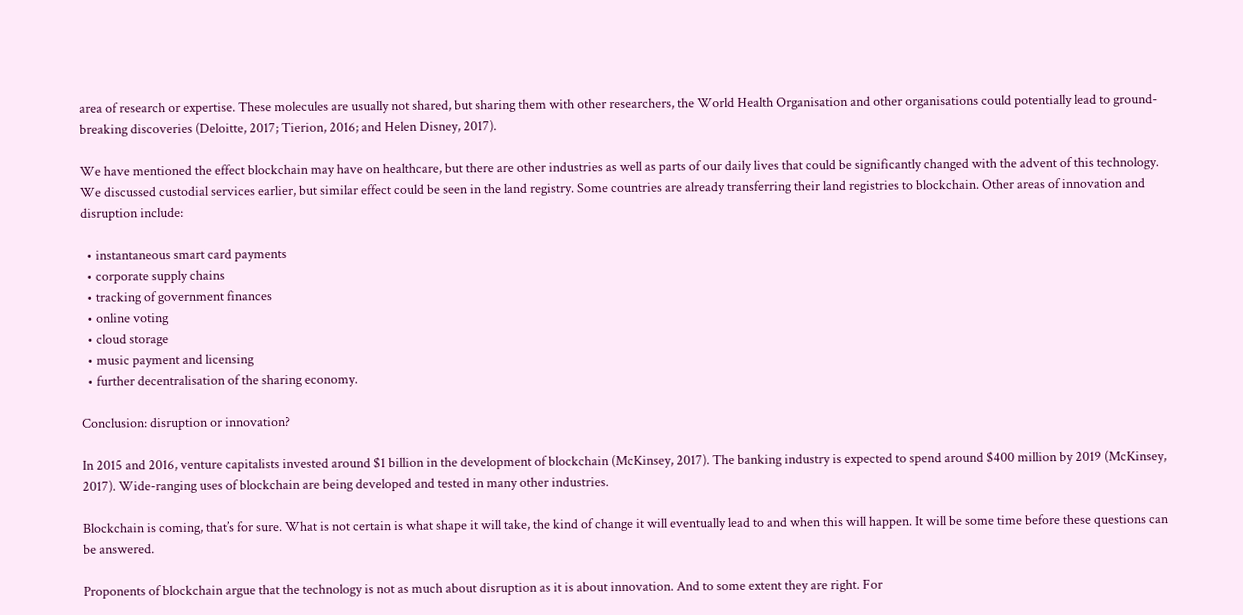area of research or expertise. These molecules are usually not shared, but sharing them with other researchers, the World Health Organisation and other organisations could potentially lead to ground-breaking discoveries (Deloitte, 2017; Tierion, 2016; and Helen Disney, 2017).

We have mentioned the effect blockchain may have on healthcare, but there are other industries as well as parts of our daily lives that could be significantly changed with the advent of this technology. We discussed custodial services earlier, but similar effect could be seen in the land registry. Some countries are already transferring their land registries to blockchain. Other areas of innovation and disruption include:

  • instantaneous smart card payments
  • corporate supply chains
  • tracking of government finances
  • online voting
  • cloud storage
  • music payment and licensing
  • further decentralisation of the sharing economy.

Conclusion: disruption or innovation?

In 2015 and 2016, venture capitalists invested around $1 billion in the development of blockchain (McKinsey, 2017). The banking industry is expected to spend around $400 million by 2019 (McKinsey, 2017). Wide-ranging uses of blockchain are being developed and tested in many other industries.

Blockchain is coming, that’s for sure. What is not certain is what shape it will take, the kind of change it will eventually lead to and when this will happen. It will be some time before these questions can be answered.

Proponents of blockchain argue that the technology is not as much about disruption as it is about innovation. And to some extent they are right. For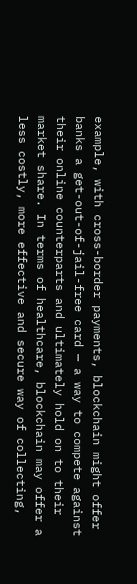example, with cross-border payments, blockchain might offer banks a get-out-of-jail-free card — a way to compete against their online counterparts and ultimately hold on to their market share. In terms of healthcare, blockchain may offer a less costly, more effective and secure way of collecting,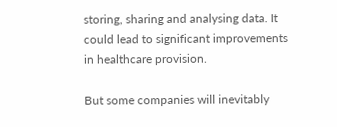storing, sharing and analysing data. It could lead to significant improvements in healthcare provision.

But some companies will inevitably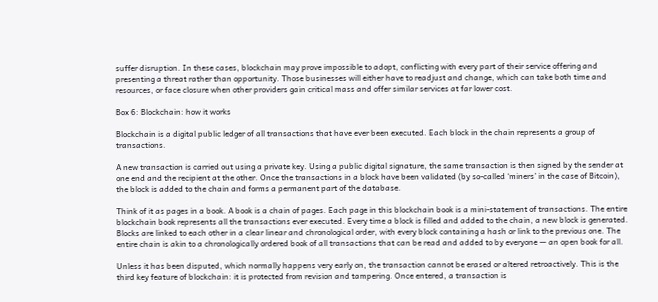suffer disruption. In these cases, blockchain may prove impossible to adopt, conflicting with every part of their service offering and presenting a threat rather than opportunity. Those businesses will either have to readjust and change, which can take both time and resources, or face closure when other providers gain critical mass and offer similar services at far lower cost.

Box 6: Blockchain: how it works

Blockchain is a digital public ledger of all transactions that have ever been executed. Each block in the chain represents a group of transactions.

A new transaction is carried out using a private key. Using a public digital signature, the same transaction is then signed by the sender at one end and the recipient at the other. Once the transactions in a block have been validated (by so-called ‘miners’ in the case of Bitcoin), the block is added to the chain and forms a permanent part of the database.

Think of it as pages in a book. A book is a chain of pages. Each page in this blockchain book is a mini-statement of transactions. The entire blockchain book represents all the transactions ever executed. Every time a block is filled and added to the chain, a new block is generated. Blocks are linked to each other in a clear linear and chronological order, with every block containing a hash or link to the previous one. The entire chain is akin to a chronologically ordered book of all transactions that can be read and added to by everyone — an open book for all.

Unless it has been disputed, which normally happens very early on, the transaction cannot be erased or altered retroactively. This is the third key feature of blockchain: it is protected from revision and tampering. Once entered, a transaction is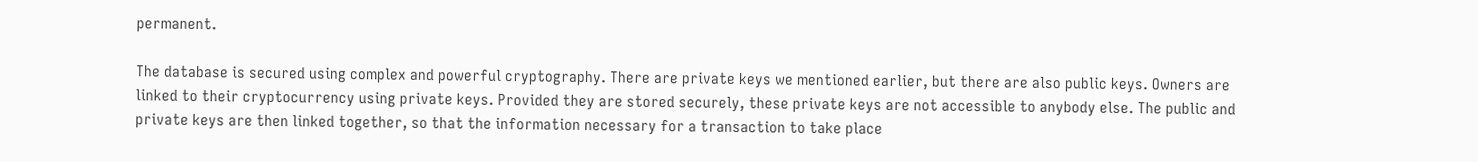permanent.

The database is secured using complex and powerful cryptography. There are private keys we mentioned earlier, but there are also public keys. Owners are linked to their cryptocurrency using private keys. Provided they are stored securely, these private keys are not accessible to anybody else. The public and private keys are then linked together, so that the information necessary for a transaction to take place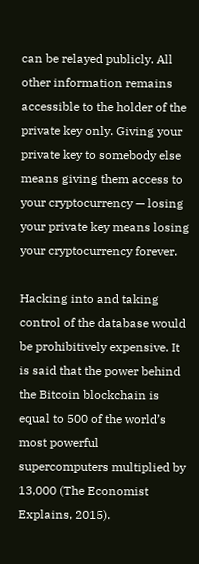can be relayed publicly. All other information remains accessible to the holder of the private key only. Giving your private key to somebody else means giving them access to your cryptocurrency — losing your private key means losing your cryptocurrency forever.

Hacking into and taking control of the database would be prohibitively expensive. It is said that the power behind the Bitcoin blockchain is equal to 500 of the world’s most powerful supercomputers multiplied by 13,000 (The Economist Explains, 2015).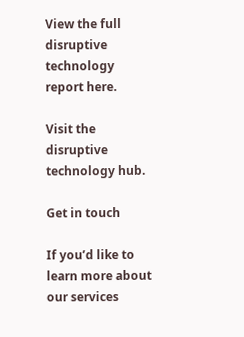View the full disruptive technology report here.

Visit the disruptive technology hub.

Get in touch

If you’d like to learn more about our services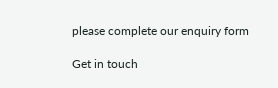please complete our enquiry form

Get in touch